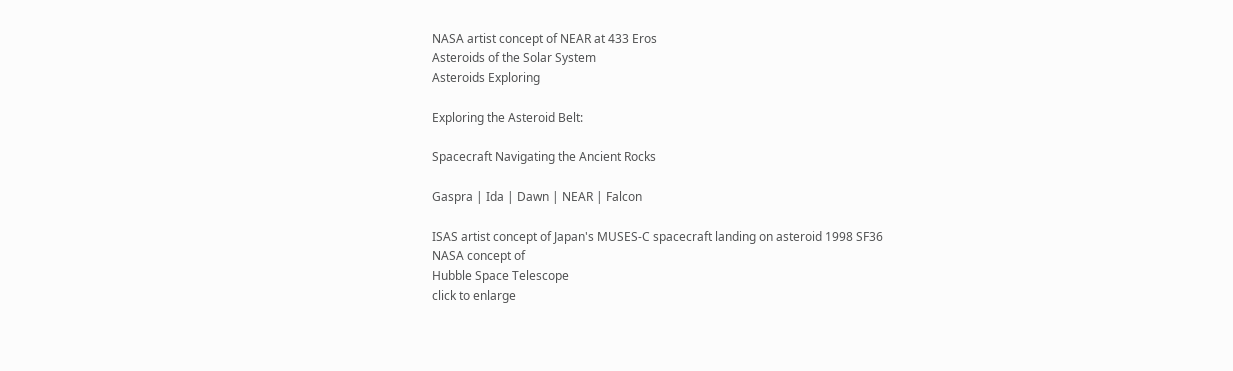NASA artist concept of NEAR at 433 Eros
Asteroids of the Solar System
Asteroids Exploring

Exploring the Asteroid Belt:

Spacecraft Navigating the Ancient Rocks

Gaspra | Ida | Dawn | NEAR | Falcon

ISAS artist concept of Japan's MUSES-C spacecraft landing on asteroid 1998 SF36
NASA concept of
Hubble Space Telescope
click to enlarge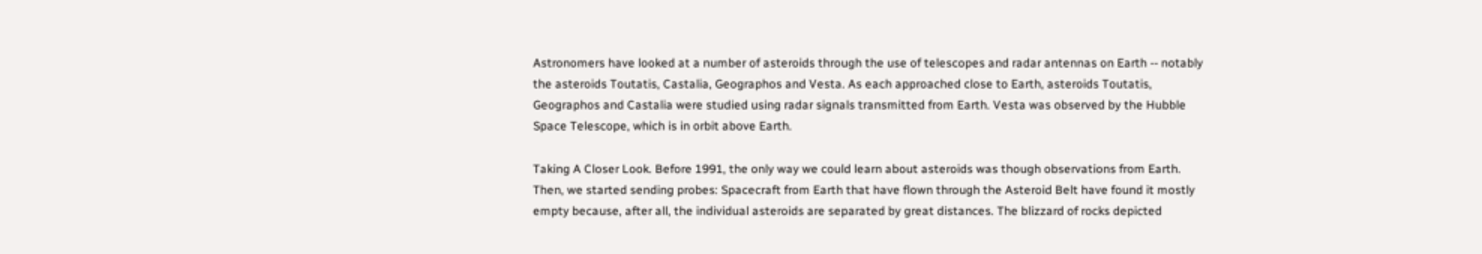Astronomers have looked at a number of asteroids through the use of telescopes and radar antennas on Earth -- notably the asteroids Toutatis, Castalia, Geographos and Vesta. As each approached close to Earth, asteroids Toutatis, Geographos and Castalia were studied using radar signals transmitted from Earth. Vesta was observed by the Hubble Space Telescope, which is in orbit above Earth.

Taking A Closer Look. Before 1991, the only way we could learn about asteroids was though observations from Earth. Then, we started sending probes: Spacecraft from Earth that have flown through the Asteroid Belt have found it mostly empty because, after all, the individual asteroids are separated by great distances. The blizzard of rocks depicted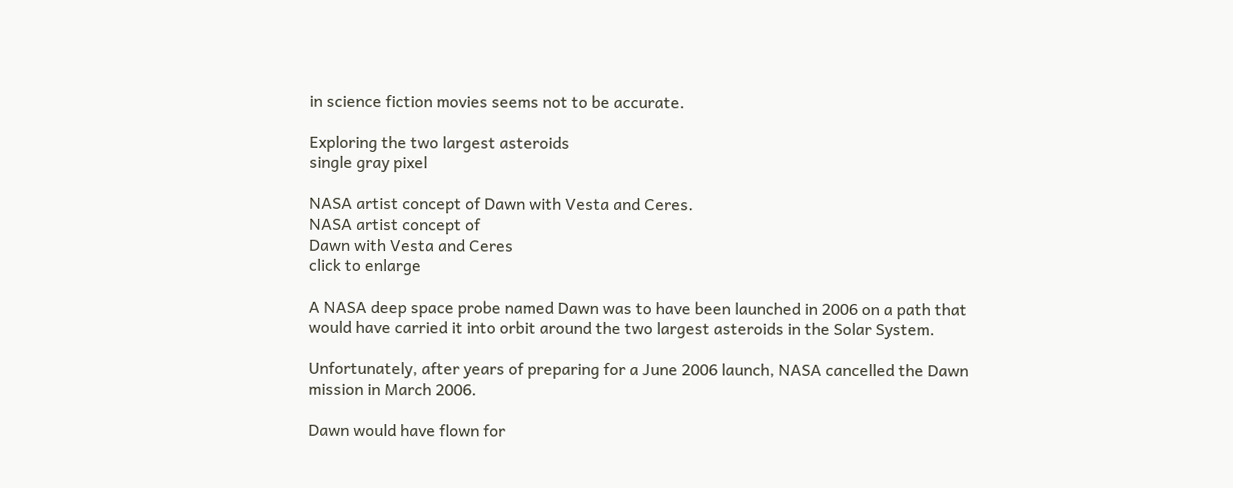in science fiction movies seems not to be accurate.

Exploring the two largest asteroids
single gray pixel

NASA artist concept of Dawn with Vesta and Ceres.
NASA artist concept of
Dawn with Vesta and Ceres
click to enlarge

A NASA deep space probe named Dawn was to have been launched in 2006 on a path that would have carried it into orbit around the two largest asteroids in the Solar System.

Unfortunately, after years of preparing for a June 2006 launch, NASA cancelled the Dawn mission in March 2006.

Dawn would have flown for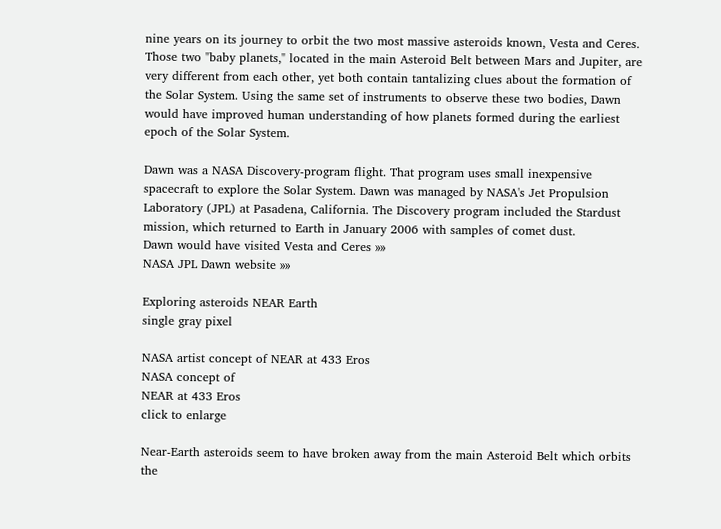nine years on its journey to orbit the two most massive asteroids known, Vesta and Ceres. Those two "baby planets," located in the main Asteroid Belt between Mars and Jupiter, are very different from each other, yet both contain tantalizing clues about the formation of the Solar System. Using the same set of instruments to observe these two bodies, Dawn would have improved human understanding of how planets formed during the earliest epoch of the Solar System.

Dawn was a NASA Discovery-program flight. That program uses small inexpensive spacecraft to explore the Solar System. Dawn was managed by NASA's Jet Propulsion Laboratory (JPL) at Pasadena, California. The Discovery program included the Stardust mission, which returned to Earth in January 2006 with samples of comet dust.
Dawn would have visited Vesta and Ceres »»
NASA JPL Dawn website »»

Exploring asteroids NEAR Earth
single gray pixel

NASA artist concept of NEAR at 433 Eros
NASA concept of
NEAR at 433 Eros
click to enlarge

Near-Earth asteroids seem to have broken away from the main Asteroid Belt which orbits the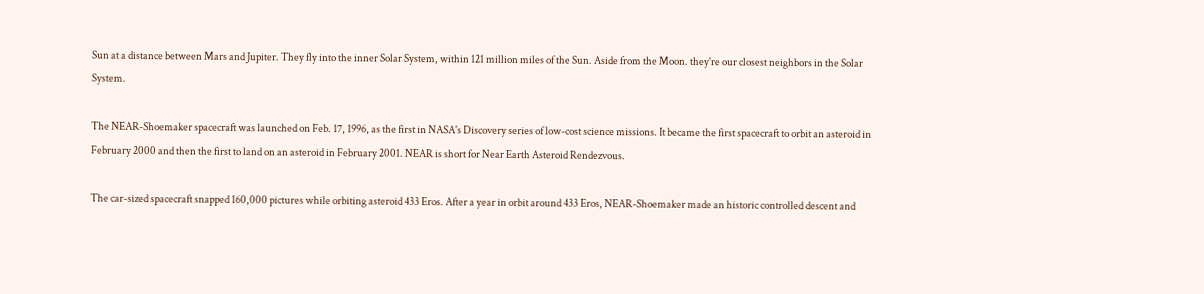Sun at a distance between Mars and Jupiter. They fly into the inner Solar System, within 121 million miles of the Sun. Aside from the Moon. they're our closest neighbors in the Solar System.

The NEAR-Shoemaker spacecraft was launched on Feb. 17, 1996, as the first in NASA's Discovery series of low-cost science missions. It became the first spacecraft to orbit an asteroid in February 2000 and then the first to land on an asteroid in February 2001. NEAR is short for Near Earth Asteroid Rendezvous.

The car-sized spacecraft snapped 160,000 pictures while orbiting asteroid 433 Eros. After a year in orbit around 433 Eros, NEAR-Shoemaker made an historic controlled descent and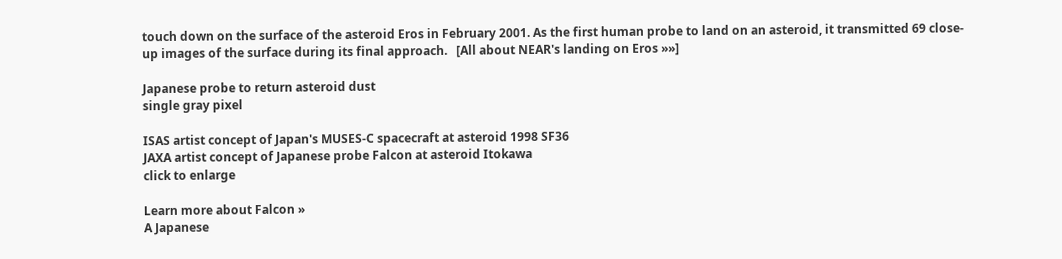touch down on the surface of the asteroid Eros in February 2001. As the first human probe to land on an asteroid, it transmitted 69 close-up images of the surface during its final approach.   [All about NEAR's landing on Eros »»]

Japanese probe to return asteroid dust
single gray pixel

ISAS artist concept of Japan's MUSES-C spacecraft at asteroid 1998 SF36
JAXA artist concept of Japanese probe Falcon at asteroid Itokawa
click to enlarge

Learn more about Falcon »
A Japanese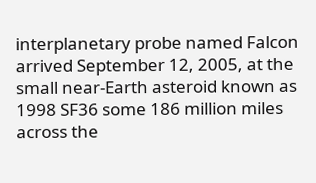interplanetary probe named Falcon arrived September 12, 2005, at the small near-Earth asteroid known as 1998 SF36 some 186 million miles across the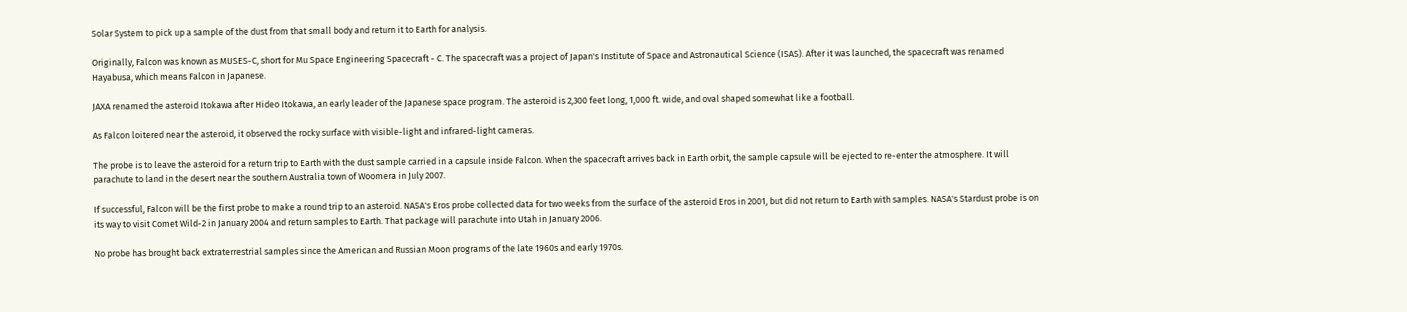Solar System to pick up a sample of the dust from that small body and return it to Earth for analysis.

Originally, Falcon was known as MUSES-C, short for Mu Space Engineering Spacecraft - C. The spacecraft was a project of Japan's Institute of Space and Astronautical Science (ISAS). After it was launched, the spacecraft was renamed Hayabusa, which means Falcon in Japanese.

JAXA renamed the asteroid Itokawa after Hideo Itokawa, an early leader of the Japanese space program. The asteroid is 2,300 feet long, 1,000 ft. wide, and oval shaped somewhat like a football.

As Falcon loitered near the asteroid, it observed the rocky surface with visible-light and infrared-light cameras.

The probe is to leave the asteroid for a return trip to Earth with the dust sample carried in a capsule inside Falcon. When the spacecraft arrives back in Earth orbit, the sample capsule will be ejected to re-enter the atmosphere. It will parachute to land in the desert near the southern Australia town of Woomera in July 2007.

If successful, Falcon will be the first probe to make a round trip to an asteroid. NASA's Eros probe collected data for two weeks from the surface of the asteroid Eros in 2001, but did not return to Earth with samples. NASA's Stardust probe is on its way to visit Comet Wild-2 in January 2004 and return samples to Earth. That package will parachute into Utah in January 2006.

No probe has brought back extraterrestrial samples since the American and Russian Moon programs of the late 1960s and early 1970s.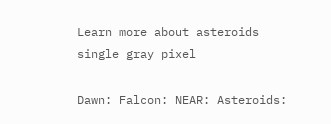Learn more about asteroids
single gray pixel

Dawn: Falcon: NEAR: Asteroids: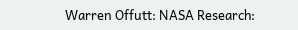Warren Offutt: NASA Research: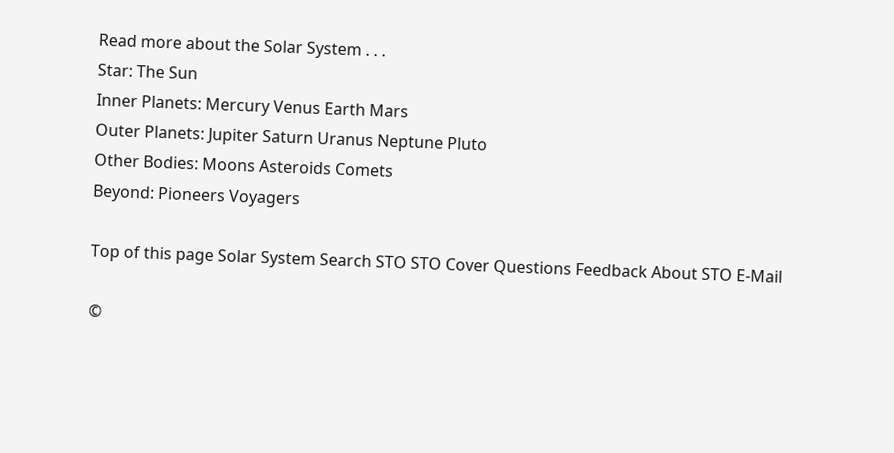Read more about the Solar System . . .
Star: The Sun
Inner Planets: Mercury Venus Earth Mars
Outer Planets: Jupiter Saturn Uranus Neptune Pluto
Other Bodies: Moons Asteroids Comets
Beyond: Pioneers Voyagers

Top of this page Solar System Search STO STO Cover Questions Feedback About STO E-Mail

©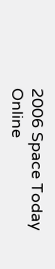2006 Space Today Online